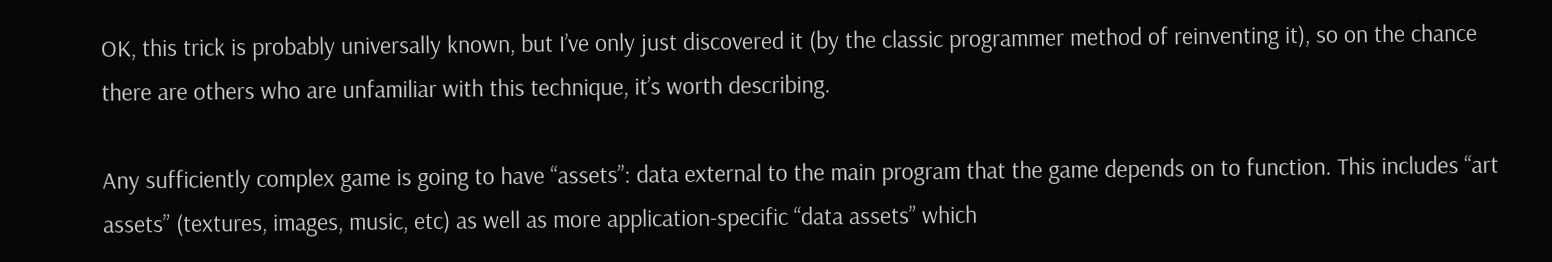OK, this trick is probably universally known, but I’ve only just discovered it (by the classic programmer method of reinventing it), so on the chance there are others who are unfamiliar with this technique, it’s worth describing.

Any sufficiently complex game is going to have “assets”: data external to the main program that the game depends on to function. This includes “art assets” (textures, images, music, etc) as well as more application-specific “data assets” which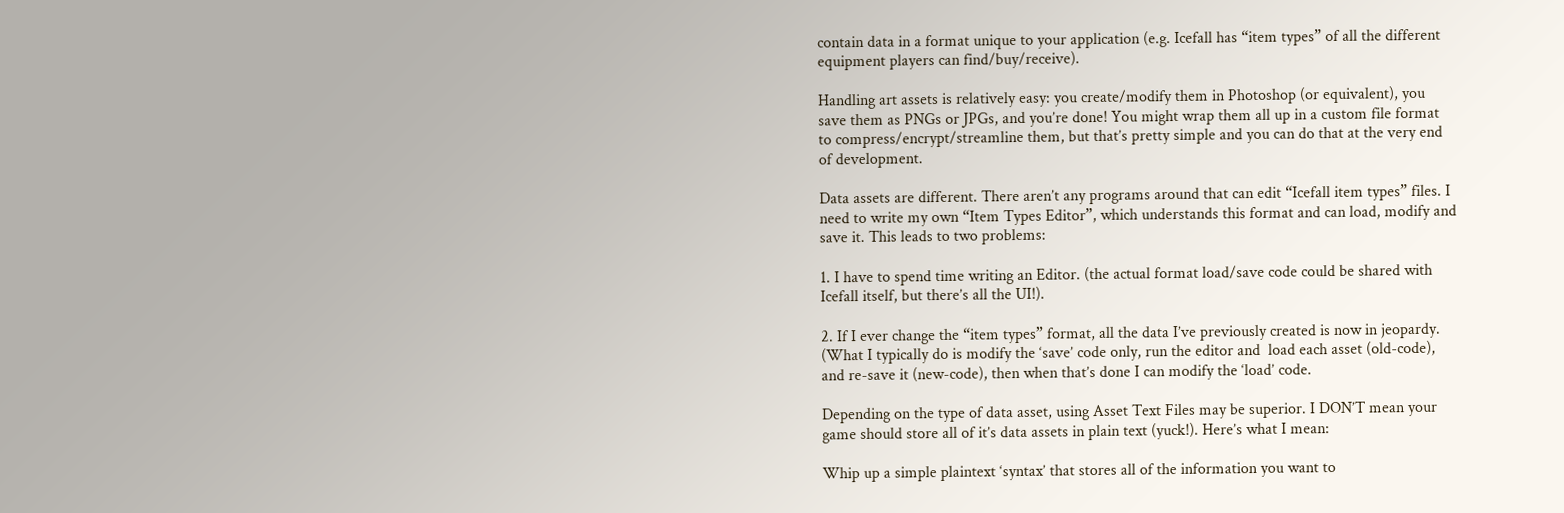contain data in a format unique to your application (e.g. Icefall has “item types” of all the different equipment players can find/buy/receive).

Handling art assets is relatively easy: you create/modify them in Photoshop (or equivalent), you save them as PNGs or JPGs, and you’re done! You might wrap them all up in a custom file format to compress/encrypt/streamline them, but that’s pretty simple and you can do that at the very end of development.

Data assets are different. There aren’t any programs around that can edit “Icefall item types” files. I need to write my own “Item Types Editor”, which understands this format and can load, modify and save it. This leads to two problems:

1. I have to spend time writing an Editor. (the actual format load/save code could be shared with Icefall itself, but there’s all the UI!).

2. If I ever change the “item types” format, all the data I’ve previously created is now in jeopardy. (What I typically do is modify the ‘save’ code only, run the editor and  load each asset (old-code), and re-save it (new-code), then when that’s done I can modify the ‘load’ code.

Depending on the type of data asset, using Asset Text Files may be superior. I DON’T mean your game should store all of it’s data assets in plain text (yuck!). Here’s what I mean:

Whip up a simple plaintext ‘syntax’ that stores all of the information you want to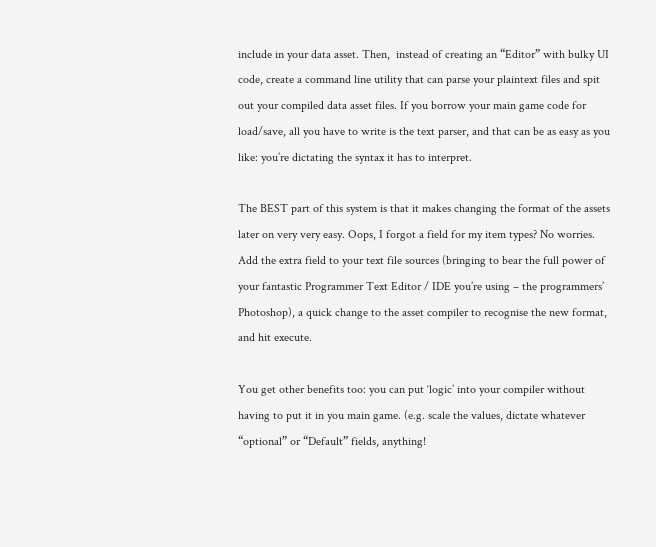include in your data asset. Then,  instead of creating an “Editor” with bulky UI code, create a command line utility that can parse your plaintext files and spit out your compiled data asset files. If you borrow your main game code for load/save, all you have to write is the text parser, and that can be as easy as you like: you’re dictating the syntax it has to interpret.

The BEST part of this system is that it makes changing the format of the assets later on very very easy. Oops, I forgot a field for my item types? No worries. Add the extra field to your text file sources (bringing to bear the full power of your fantastic Programmer Text Editor / IDE you’re using – the programmers’ Photoshop), a quick change to the asset compiler to recognise the new format, and hit execute.

You get other benefits too: you can put ‘logic’ into your compiler without having to put it in you main game. (e.g. scale the values, dictate whatever “optional” or “Default” fields, anything!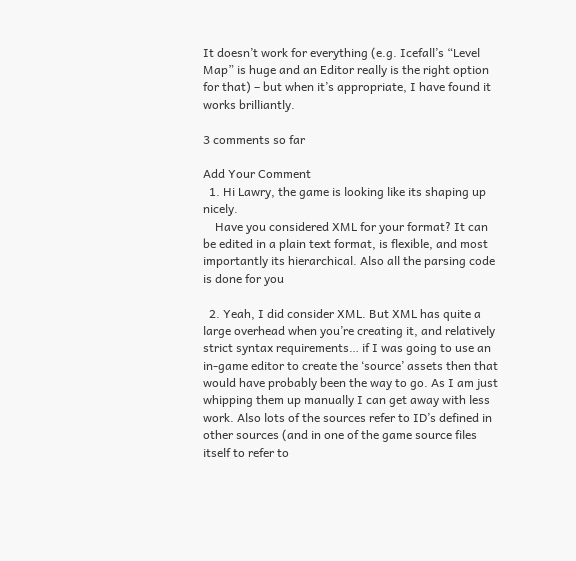It doesn’t work for everything (e.g. Icefall’s “Level Map” is huge and an Editor really is the right option for that) – but when it’s appropriate, I have found it works brilliantly.

3 comments so far

Add Your Comment
  1. Hi Lawry, the game is looking like its shaping up nicely.
    Have you considered XML for your format? It can be edited in a plain text format, is flexible, and most importantly its hierarchical. Also all the parsing code is done for you

  2. Yeah, I did consider XML. But XML has quite a large overhead when you’re creating it, and relatively strict syntax requirements… if I was going to use an in-game editor to create the ‘source’ assets then that would have probably been the way to go. As I am just whipping them up manually I can get away with less work. Also lots of the sources refer to ID’s defined in other sources (and in one of the game source files itself to refer to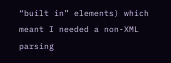“built in” elements) which meant I needed a non-XML parsing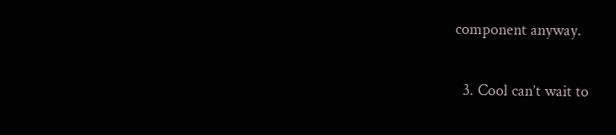component anyway.

  3. Cool can’t wait to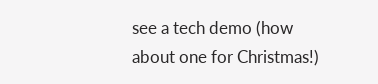see a tech demo (how about one for Christmas!)